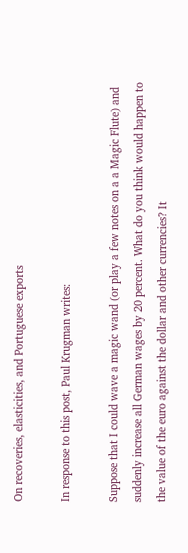On recoveries, elasticities, and Portuguese exports

In response to this post, Paul Krugman writes:

Suppose that I could wave a magic wand (or play a few notes on a a Magic Flute) and suddenly increase all German wages by 20 percent. What do you think would happen to the value of the euro against the dollar and other currencies? It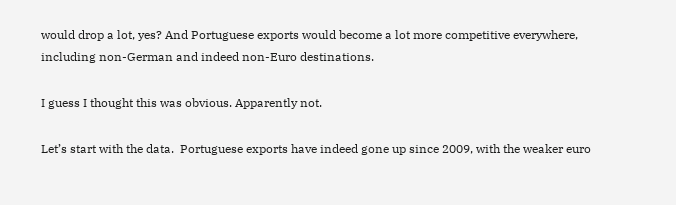would drop a lot, yes? And Portuguese exports would become a lot more competitive everywhere, including non-German and indeed non-Euro destinations.

I guess I thought this was obvious. Apparently not.

Let’s start with the data.  Portuguese exports have indeed gone up since 2009, with the weaker euro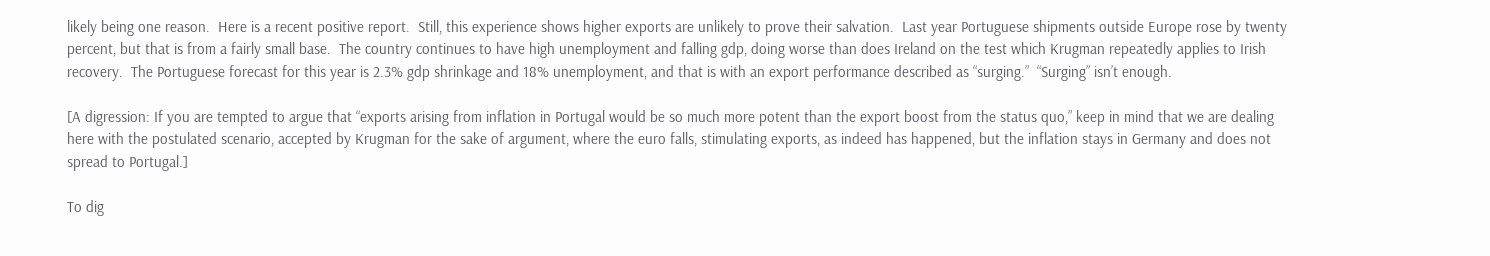likely being one reason.  Here is a recent positive report.  Still, this experience shows higher exports are unlikely to prove their salvation.  Last year Portuguese shipments outside Europe rose by twenty percent, but that is from a fairly small base.  The country continues to have high unemployment and falling gdp, doing worse than does Ireland on the test which Krugman repeatedly applies to Irish recovery.  The Portuguese forecast for this year is 2.3% gdp shrinkage and 18% unemployment, and that is with an export performance described as “surging.”  “Surging” isn’t enough.

[A digression: If you are tempted to argue that “exports arising from inflation in Portugal would be so much more potent than the export boost from the status quo,” keep in mind that we are dealing here with the postulated scenario, accepted by Krugman for the sake of argument, where the euro falls, stimulating exports, as indeed has happened, but the inflation stays in Germany and does not spread to Portugal.]

To dig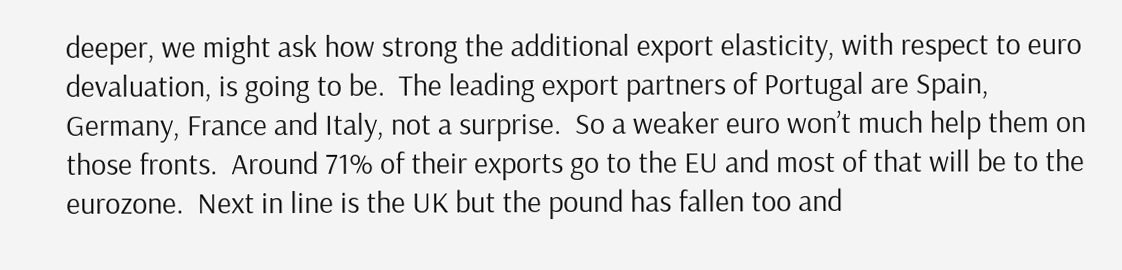deeper, we might ask how strong the additional export elasticity, with respect to euro devaluation, is going to be.  The leading export partners of Portugal are Spain, Germany, France and Italy, not a surprise.  So a weaker euro won’t much help them on those fronts.  Around 71% of their exports go to the EU and most of that will be to the eurozone.  Next in line is the UK but the pound has fallen too and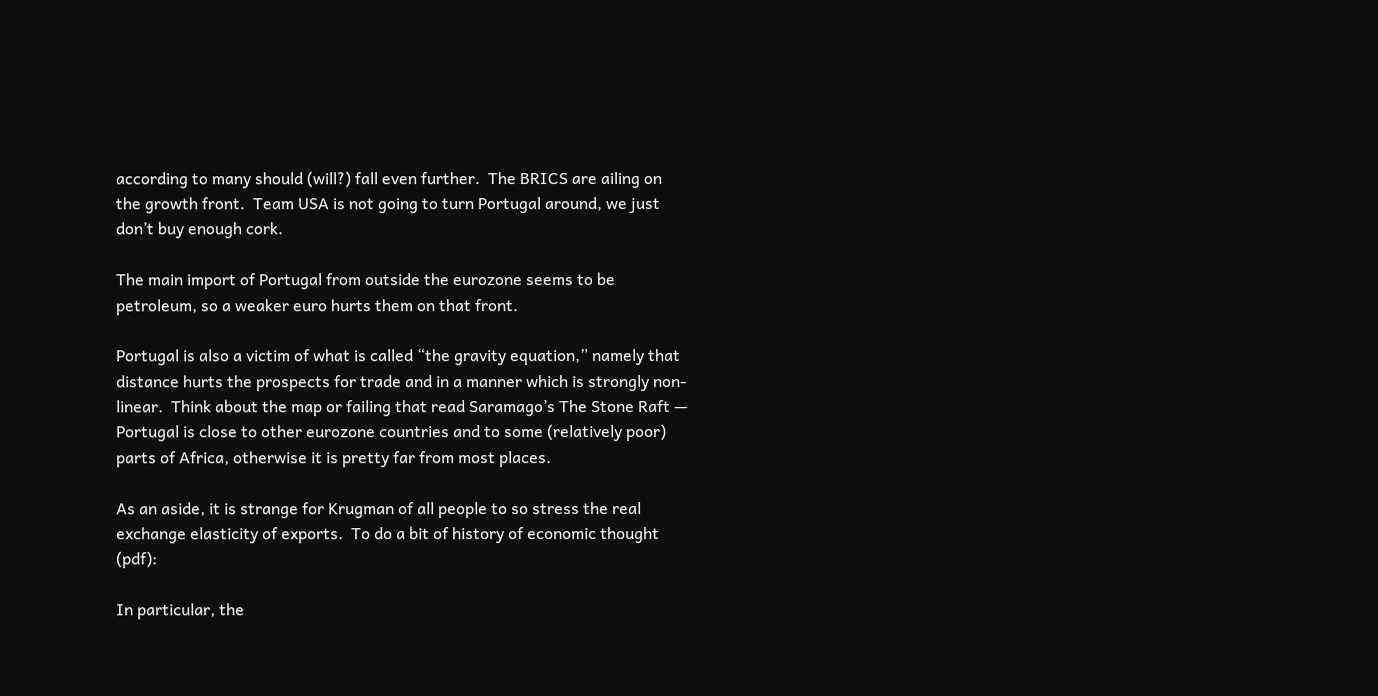according to many should (will?) fall even further.  The BRICS are ailing on the growth front.  Team USA is not going to turn Portugal around, we just don’t buy enough cork.

The main import of Portugal from outside the eurozone seems to be petroleum, so a weaker euro hurts them on that front.

Portugal is also a victim of what is called “the gravity equation,” namely that distance hurts the prospects for trade and in a manner which is strongly non-linear.  Think about the map or failing that read Saramago’s The Stone Raft — Portugal is close to other eurozone countries and to some (relatively poor) parts of Africa, otherwise it is pretty far from most places.

As an aside, it is strange for Krugman of all people to so stress the real exchange elasticity of exports.  To do a bit of history of economic thought (pdf):

In particular, the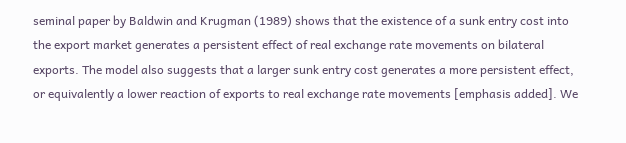seminal paper by Baldwin and Krugman (1989) shows that the existence of a sunk entry cost into the export market generates a persistent effect of real exchange rate movements on bilateral exports. The model also suggests that a larger sunk entry cost generates a more persistent effect, or equivalently a lower reaction of exports to real exchange rate movements [emphasis added]. We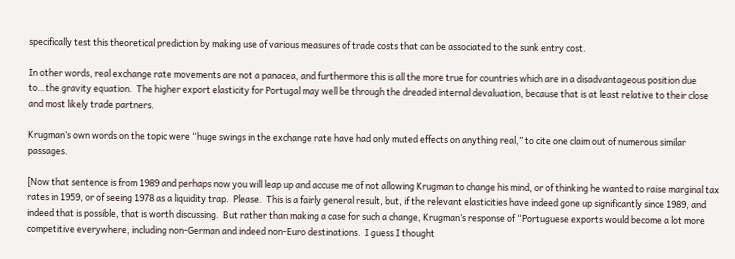specifically test this theoretical prediction by making use of various measures of trade costs that can be associated to the sunk entry cost.

In other words, real exchange rate movements are not a panacea, and furthermore this is all the more true for countries which are in a disadvantageous position due to…the gravity equation.  The higher export elasticity for Portugal may well be through the dreaded internal devaluation, because that is at least relative to their close and most likely trade partners.

Krugman’s own words on the topic were “huge swings in the exchange rate have had only muted effects on anything real,” to cite one claim out of numerous similar passages.

[Now that sentence is from 1989 and perhaps now you will leap up and accuse me of not allowing Krugman to change his mind, or of thinking he wanted to raise marginal tax rates in 1959, or of seeing 1978 as a liquidity trap.  Please.  This is a fairly general result, but, if the relevant elasticities have indeed gone up significantly since 1989, and indeed that is possible, that is worth discussing.  But rather than making a case for such a change, Krugman’s response of “Portuguese exports would become a lot more competitive everywhere, including non-German and indeed non-Euro destinations.  I guess I thought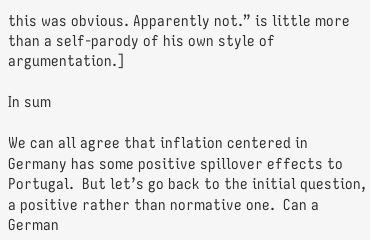this was obvious. Apparently not.” is little more than a self-parody of his own style of argumentation.]

In sum

We can all agree that inflation centered in Germany has some positive spillover effects to Portugal.  But let’s go back to the initial question, a positive rather than normative one.  Can a German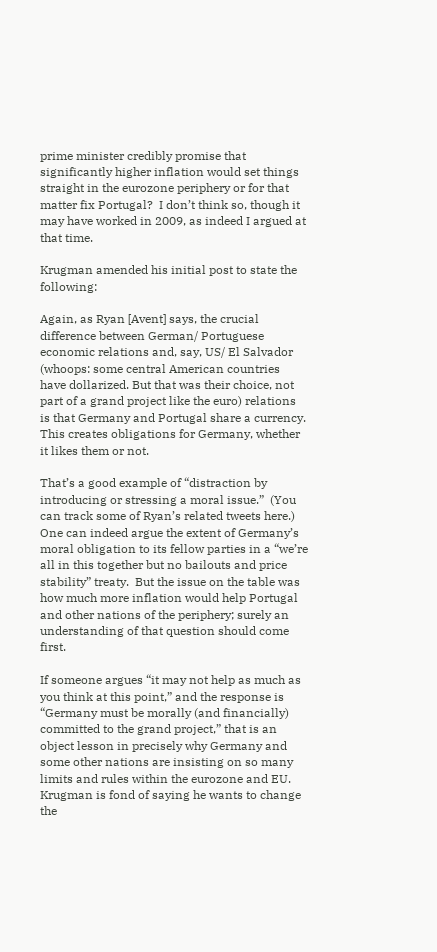prime minister credibly promise that significantly higher inflation would set things straight in the eurozone periphery or for that matter fix Portugal?  I don’t think so, though it may have worked in 2009, as indeed I argued at that time.

Krugman amended his initial post to state the following:

Again, as Ryan [Avent] says, the crucial difference between German/ Portuguese economic relations and, say, US/ El Salvador (whoops: some central American countries have dollarized. But that was their choice, not part of a grand project like the euro) relations is that Germany and Portugal share a currency. This creates obligations for Germany, whether it likes them or not.

That’s a good example of “distraction by introducing or stressing a moral issue.”  (You can track some of Ryan’s related tweets here.)  One can indeed argue the extent of Germany’s moral obligation to its fellow parties in a “we’re all in this together but no bailouts and price stability” treaty.  But the issue on the table was how much more inflation would help Portugal and other nations of the periphery; surely an understanding of that question should come first.

If someone argues “it may not help as much as you think at this point,” and the response is “Germany must be morally (and financially) committed to the grand project,” that is an object lesson in precisely why Germany and some other nations are insisting on so many limits and rules within the eurozone and EU.  Krugman is fond of saying he wants to change the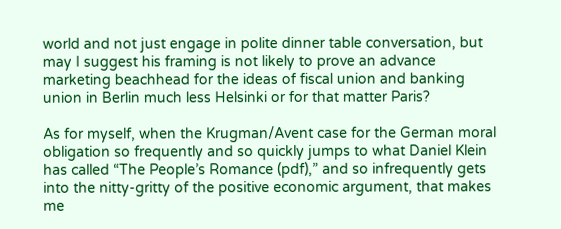world and not just engage in polite dinner table conversation, but may I suggest his framing is not likely to prove an advance marketing beachhead for the ideas of fiscal union and banking union in Berlin much less Helsinki or for that matter Paris?

As for myself, when the Krugman/Avent case for the German moral obligation so frequently and so quickly jumps to what Daniel Klein has called “The People’s Romance (pdf),” and so infrequently gets into the nitty-gritty of the positive economic argument, that makes me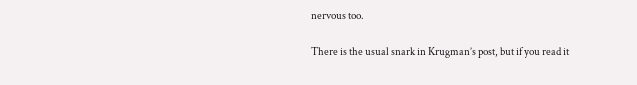nervous too.

There is the usual snark in Krugman’s post, but if you read it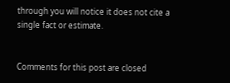through you will notice it does not cite a single fact or estimate.


Comments for this post are closed